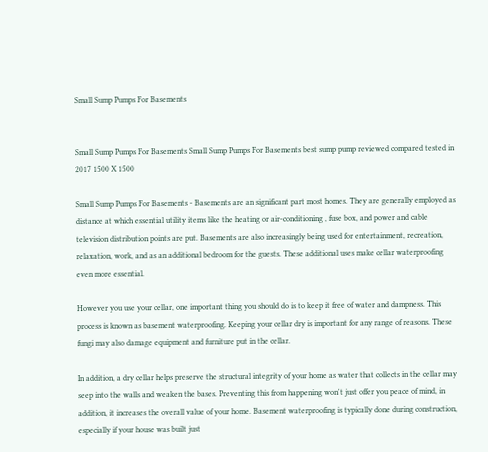Small Sump Pumps For Basements


Small Sump Pumps For Basements Small Sump Pumps For Basements best sump pump reviewed compared tested in 2017 1500 X 1500

Small Sump Pumps For Basements - Basements are an significant part most homes. They are generally employed as distance at which essential utility items like the heating or air-conditioning , fuse box, and power and cable television distribution points are put. Basements are also increasingly being used for entertainment, recreation, relaxation, work, and as an additional bedroom for the guests. These additional uses make cellar waterproofing even more essential.

However you use your cellar, one important thing you should do is to keep it free of water and dampness. This process is known as basement waterproofing. Keeping your cellar dry is important for any range of reasons. These fungi may also damage equipment and furniture put in the cellar.

In addition, a dry cellar helps preserve the structural integrity of your home as water that collects in the cellar may seep into the walls and weaken the bases. Preventing this from happening won't just offer you peace of mind, in addition, it increases the overall value of your home. Basement waterproofing is typically done during construction, especially if your house was built just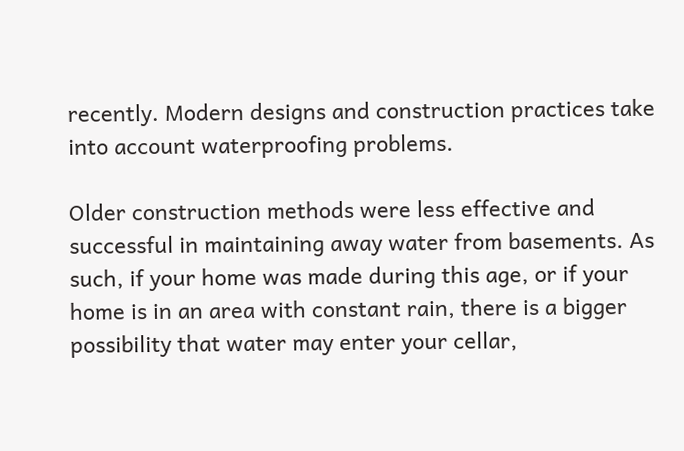recently. Modern designs and construction practices take into account waterproofing problems.

Older construction methods were less effective and successful in maintaining away water from basements. As such, if your home was made during this age, or if your home is in an area with constant rain, there is a bigger possibility that water may enter your cellar,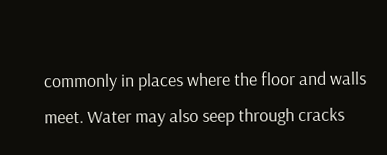commonly in places where the floor and walls meet. Water may also seep through cracks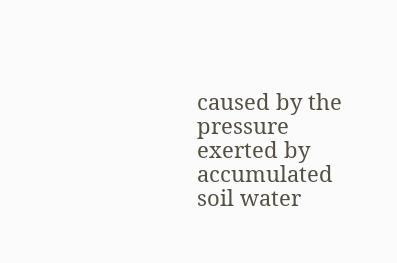caused by the pressure exerted by accumulated soil water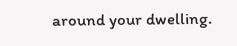around your dwelling.